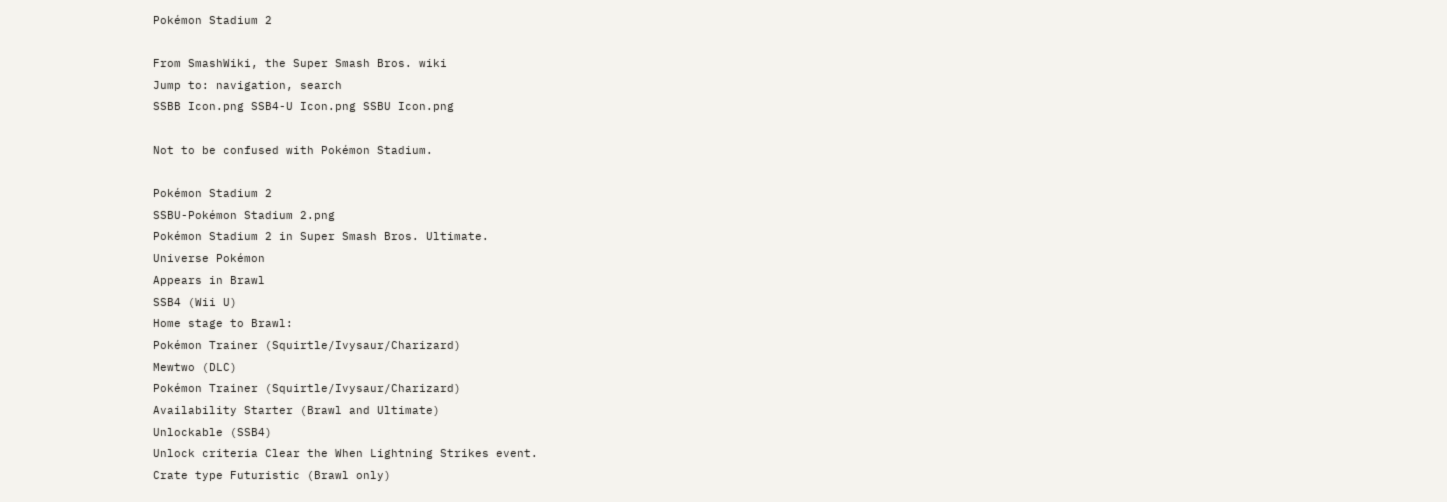Pokémon Stadium 2

From SmashWiki, the Super Smash Bros. wiki
Jump to: navigation, search
SSBB Icon.png SSB4-U Icon.png SSBU Icon.png

Not to be confused with Pokémon Stadium.

Pokémon Stadium 2
SSBU-Pokémon Stadium 2.png
Pokémon Stadium 2 in Super Smash Bros. Ultimate.
Universe Pokémon
Appears in Brawl
SSB4 (Wii U)
Home stage to Brawl:
Pokémon Trainer (Squirtle/Ivysaur/Charizard)
Mewtwo (DLC)
Pokémon Trainer (Squirtle/Ivysaur/Charizard)
Availability Starter (Brawl and Ultimate)
Unlockable (SSB4)
Unlock criteria Clear the When Lightning Strikes event.
Crate type Futuristic (Brawl only)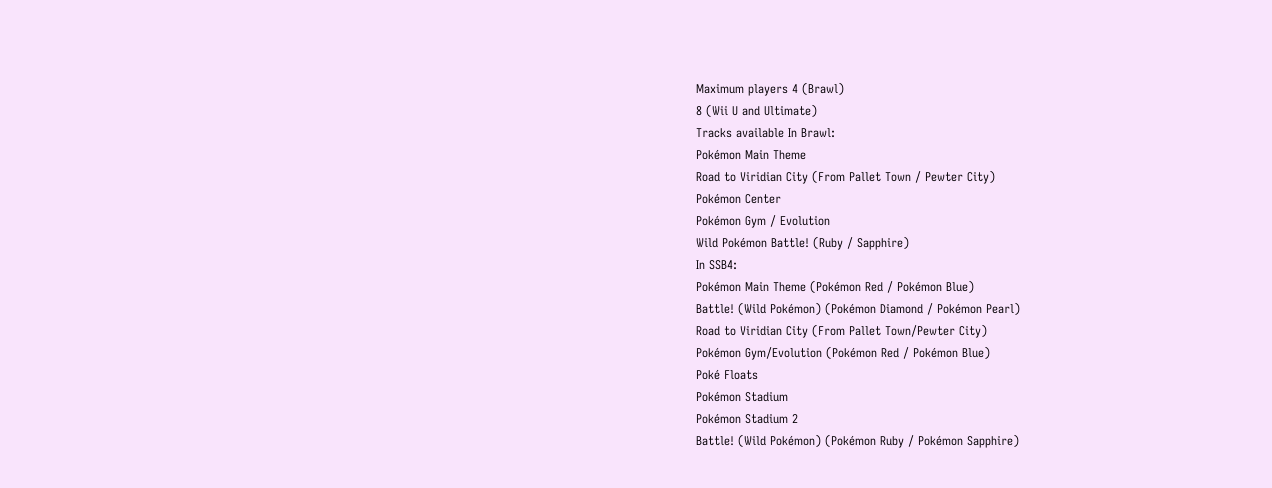Maximum players 4 (Brawl)
8 (Wii U and Ultimate)
Tracks available In Brawl:
Pokémon Main Theme
Road to Viridian City (From Pallet Town / Pewter City)
Pokémon Center
Pokémon Gym / Evolution
Wild Pokémon Battle! (Ruby / Sapphire)
In SSB4:
Pokémon Main Theme (Pokémon Red / Pokémon Blue)
Battle! (Wild Pokémon) (Pokémon Diamond / Pokémon Pearl)
Road to Viridian City (From Pallet Town/Pewter City)
Pokémon Gym/Evolution (Pokémon Red / Pokémon Blue)
Poké Floats
Pokémon Stadium
Pokémon Stadium 2
Battle! (Wild Pokémon) (Pokémon Ruby / Pokémon Sapphire)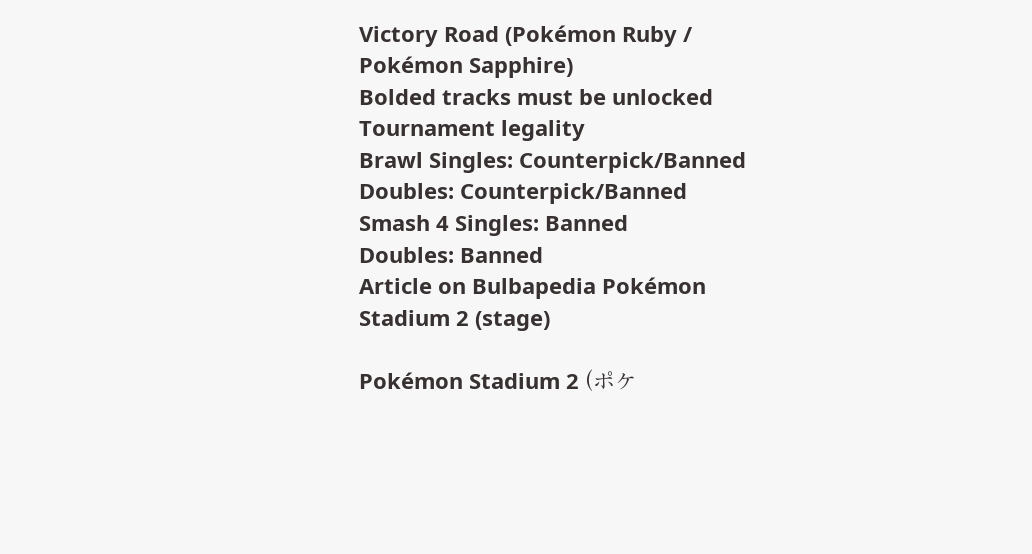Victory Road (Pokémon Ruby / Pokémon Sapphire)
Bolded tracks must be unlocked
Tournament legality
Brawl Singles: Counterpick/Banned
Doubles: Counterpick/Banned
Smash 4 Singles: Banned
Doubles: Banned
Article on Bulbapedia Pokémon Stadium 2 (stage)

Pokémon Stadium 2 (ポケ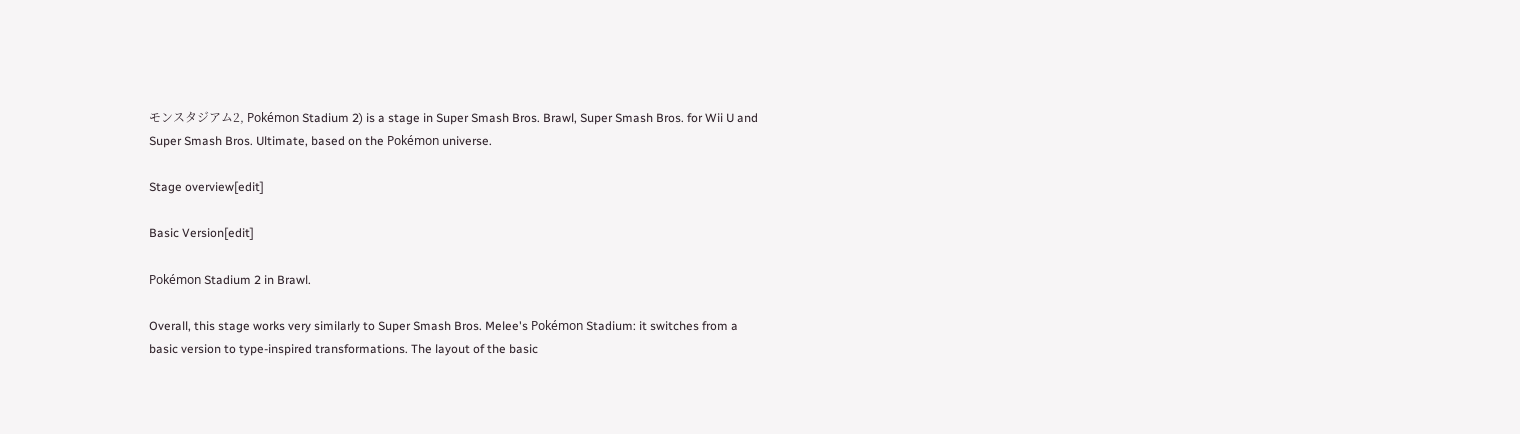モンスタジアム2, Pokémon Stadium 2) is a stage in Super Smash Bros. Brawl, Super Smash Bros. for Wii U and Super Smash Bros. Ultimate, based on the Pokémon universe.

Stage overview[edit]

Basic Version[edit]

Pokémon Stadium 2 in Brawl.

Overall, this stage works very similarly to Super Smash Bros. Melee's Pokémon Stadium: it switches from a basic version to type-inspired transformations. The layout of the basic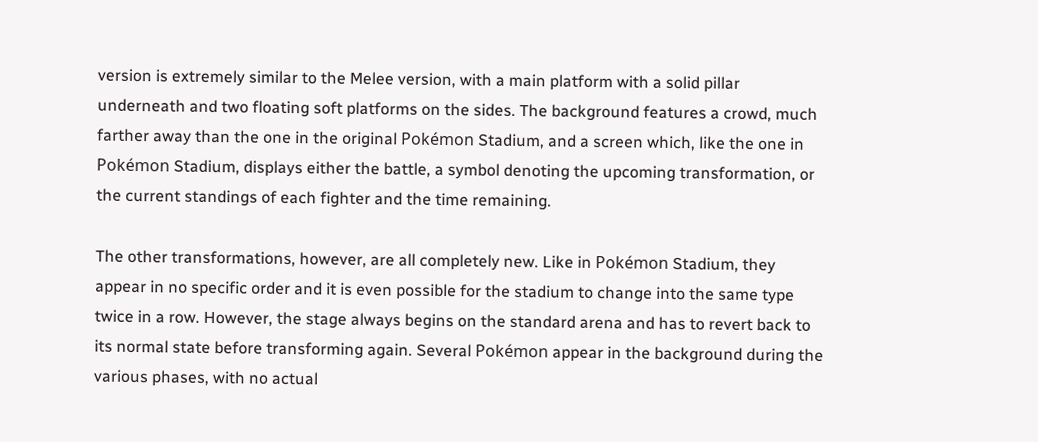version is extremely similar to the Melee version, with a main platform with a solid pillar underneath and two floating soft platforms on the sides. The background features a crowd, much farther away than the one in the original Pokémon Stadium, and a screen which, like the one in Pokémon Stadium, displays either the battle, a symbol denoting the upcoming transformation, or the current standings of each fighter and the time remaining.

The other transformations, however, are all completely new. Like in Pokémon Stadium, they appear in no specific order and it is even possible for the stadium to change into the same type twice in a row. However, the stage always begins on the standard arena and has to revert back to its normal state before transforming again. Several Pokémon appear in the background during the various phases, with no actual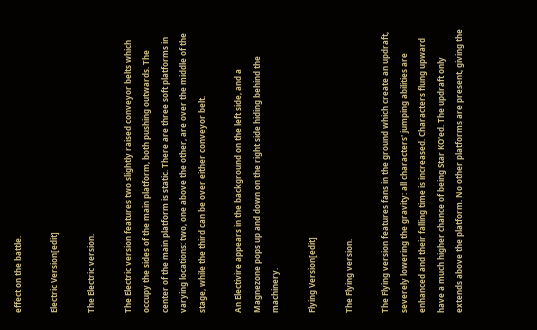effect on the battle.

Electric Version[edit]

The Electric version.

The Electric version features two slightly raised conveyor belts which occupy the sides of the main platform, both pushing outwards. The center of the main platform is static. There are three soft platforms in varying locations: two, one above the other, are over the middle of the stage, while the third can be over either conveyor belt.

An Electivire appears in the background on the left side, and a Magnezone pops up and down on the right side hiding behind the machinery.

Flying Version[edit]

The Flying version.

The Flying version features fans in the ground which create an updraft, severely lowering the gravity: all characters' jumping abilities are enhanced and their falling time is increased. Characters flung upward have a much higher chance of being Star KO'ed. The updraft only extends above the platform. No other platforms are present, giving the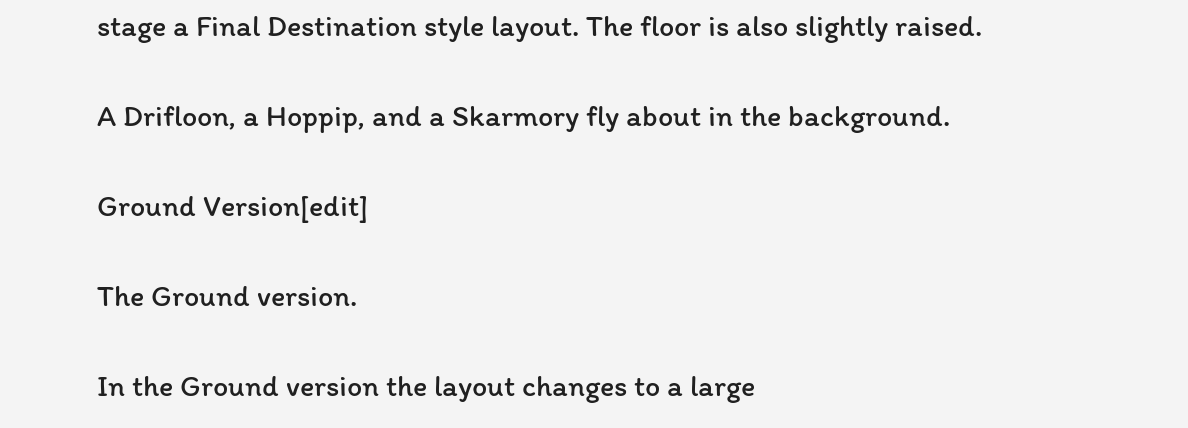stage a Final Destination style layout. The floor is also slightly raised.

A Drifloon, a Hoppip, and a Skarmory fly about in the background.

Ground Version[edit]

The Ground version.

In the Ground version the layout changes to a large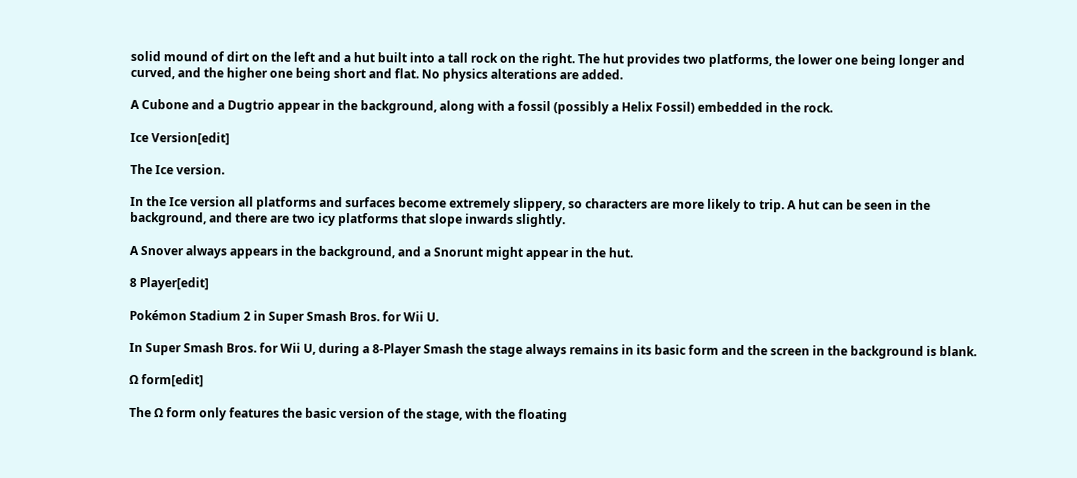solid mound of dirt on the left and a hut built into a tall rock on the right. The hut provides two platforms, the lower one being longer and curved, and the higher one being short and flat. No physics alterations are added.

A Cubone and a Dugtrio appear in the background, along with a fossil (possibly a Helix Fossil) embedded in the rock.

Ice Version[edit]

The Ice version.

In the Ice version all platforms and surfaces become extremely slippery, so characters are more likely to trip. A hut can be seen in the background, and there are two icy platforms that slope inwards slightly.

A Snover always appears in the background, and a Snorunt might appear in the hut.

8 Player[edit]

Pokémon Stadium 2 in Super Smash Bros. for Wii U.

In Super Smash Bros. for Wii U, during a 8-Player Smash the stage always remains in its basic form and the screen in the background is blank.

Ω form[edit]

The Ω form only features the basic version of the stage, with the floating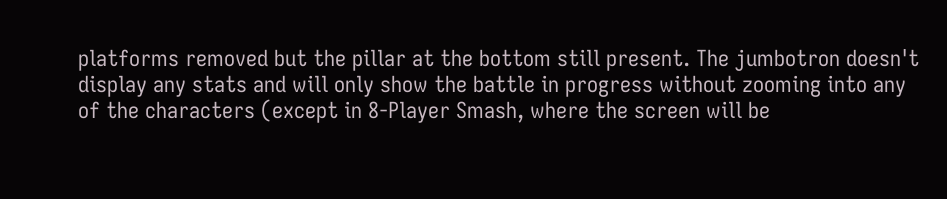platforms removed but the pillar at the bottom still present. The jumbotron doesn't display any stats and will only show the battle in progress without zooming into any of the characters (except in 8-Player Smash, where the screen will be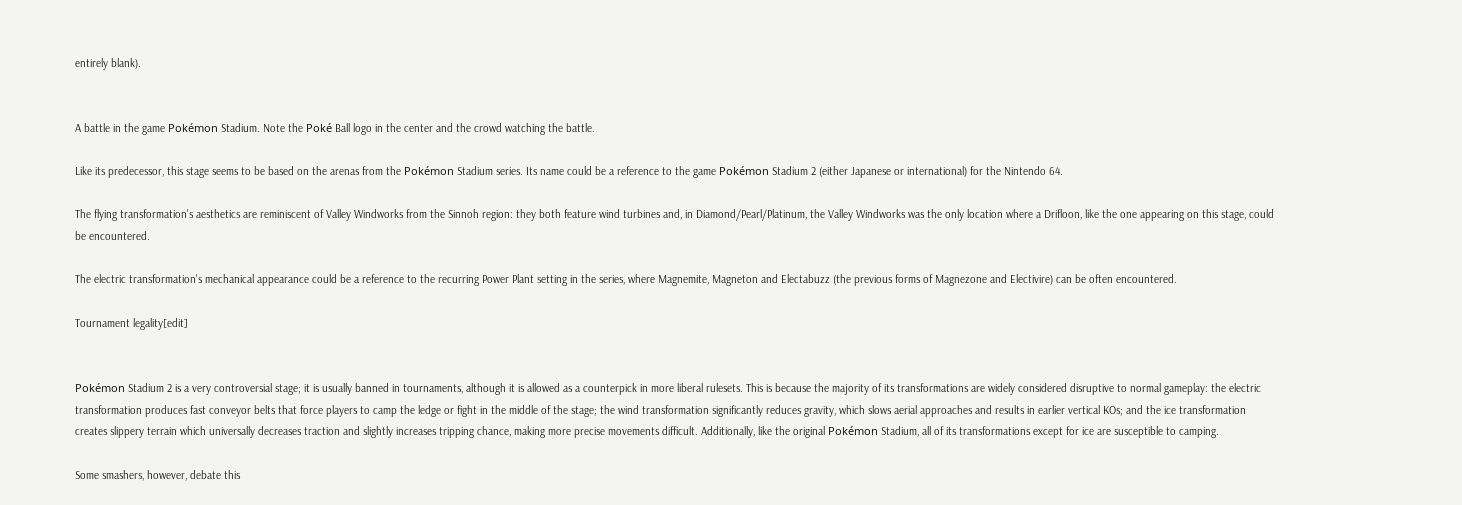entirely blank).


A battle in the game Pokémon Stadium. Note the Poké Ball logo in the center and the crowd watching the battle.

Like its predecessor, this stage seems to be based on the arenas from the Pokémon Stadium series. Its name could be a reference to the game Pokémon Stadium 2 (either Japanese or international) for the Nintendo 64.

The flying transformation's aesthetics are reminiscent of Valley Windworks from the Sinnoh region: they both feature wind turbines and, in Diamond/Pearl/Platinum, the Valley Windworks was the only location where a Drifloon, like the one appearing on this stage, could be encountered.

The electric transformation's mechanical appearance could be a reference to the recurring Power Plant setting in the series, where Magnemite, Magneton and Electabuzz (the previous forms of Magnezone and Electivire) can be often encountered.

Tournament legality[edit]


Pokémon Stadium 2 is a very controversial stage; it is usually banned in tournaments, although it is allowed as a counterpick in more liberal rulesets. This is because the majority of its transformations are widely considered disruptive to normal gameplay: the electric transformation produces fast conveyor belts that force players to camp the ledge or fight in the middle of the stage; the wind transformation significantly reduces gravity, which slows aerial approaches and results in earlier vertical KOs; and the ice transformation creates slippery terrain which universally decreases traction and slightly increases tripping chance, making more precise movements difficult. Additionally, like the original Pokémon Stadium, all of its transformations except for ice are susceptible to camping.

Some smashers, however, debate this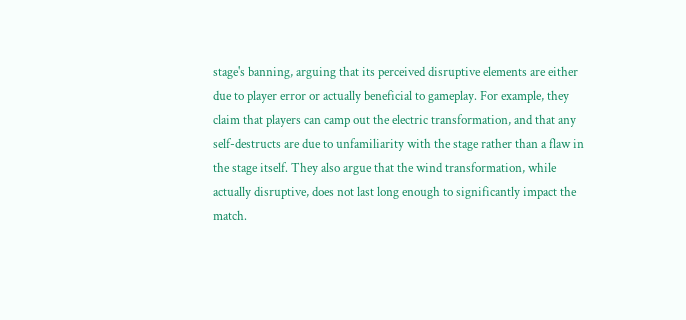stage's banning, arguing that its perceived disruptive elements are either due to player error or actually beneficial to gameplay. For example, they claim that players can camp out the electric transformation, and that any self-destructs are due to unfamiliarity with the stage rather than a flaw in the stage itself. They also argue that the wind transformation, while actually disruptive, does not last long enough to significantly impact the match.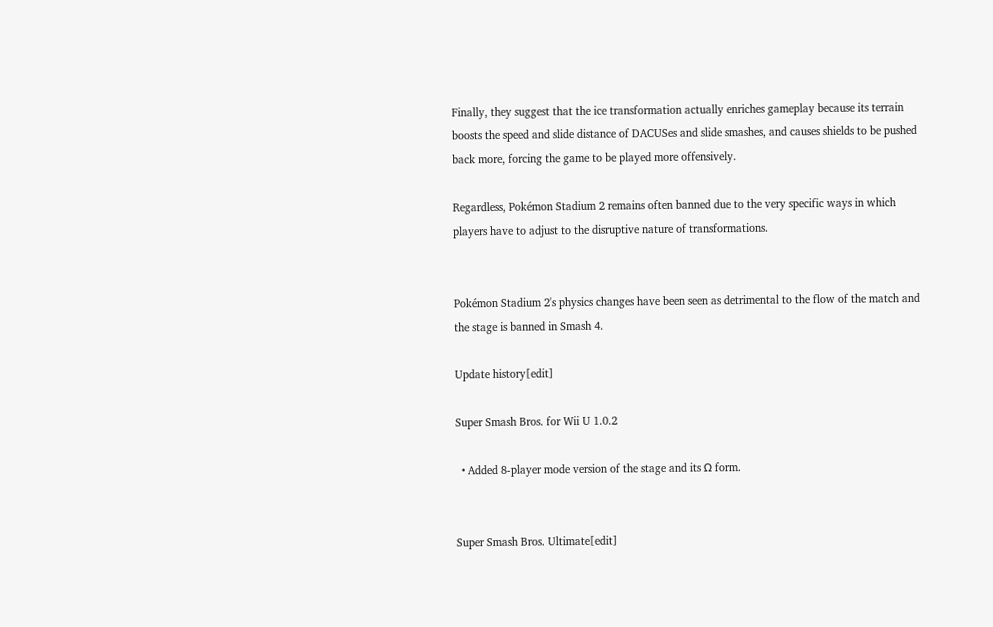Finally, they suggest that the ice transformation actually enriches gameplay because its terrain boosts the speed and slide distance of DACUSes and slide smashes, and causes shields to be pushed back more, forcing the game to be played more offensively.

Regardless, Pokémon Stadium 2 remains often banned due to the very specific ways in which players have to adjust to the disruptive nature of transformations.


Pokémon Stadium 2's physics changes have been seen as detrimental to the flow of the match and the stage is banned in Smash 4.

Update history[edit]

Super Smash Bros. for Wii U 1.0.2

  • Added 8-player mode version of the stage and its Ω form.


Super Smash Bros. Ultimate[edit]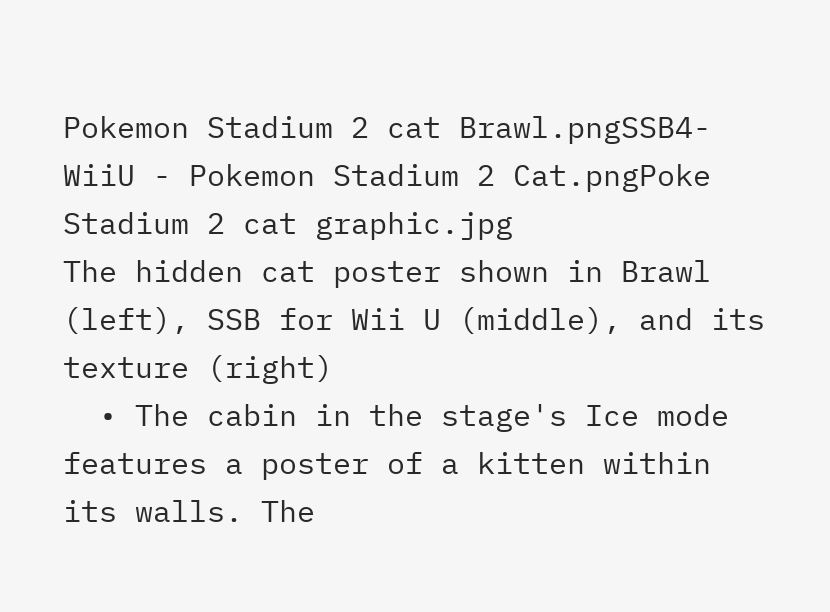Pokemon Stadium 2 cat Brawl.pngSSB4-WiiU - Pokemon Stadium 2 Cat.pngPoke Stadium 2 cat graphic.jpg
The hidden cat poster shown in Brawl (left), SSB for Wii U (middle), and its texture (right)
  • The cabin in the stage's Ice mode features a poster of a kitten within its walls. The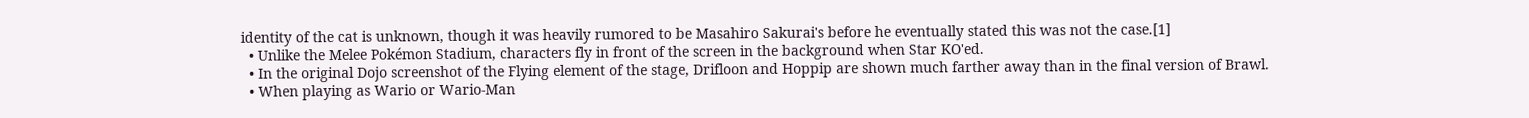identity of the cat is unknown, though it was heavily rumored to be Masahiro Sakurai's before he eventually stated this was not the case.[1]
  • Unlike the Melee Pokémon Stadium, characters fly in front of the screen in the background when Star KO'ed.
  • In the original Dojo screenshot of the Flying element of the stage, Drifloon and Hoppip are shown much farther away than in the final version of Brawl.
  • When playing as Wario or Wario-Man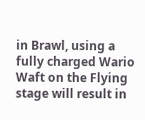in Brawl, using a fully charged Wario Waft on the Flying stage will result in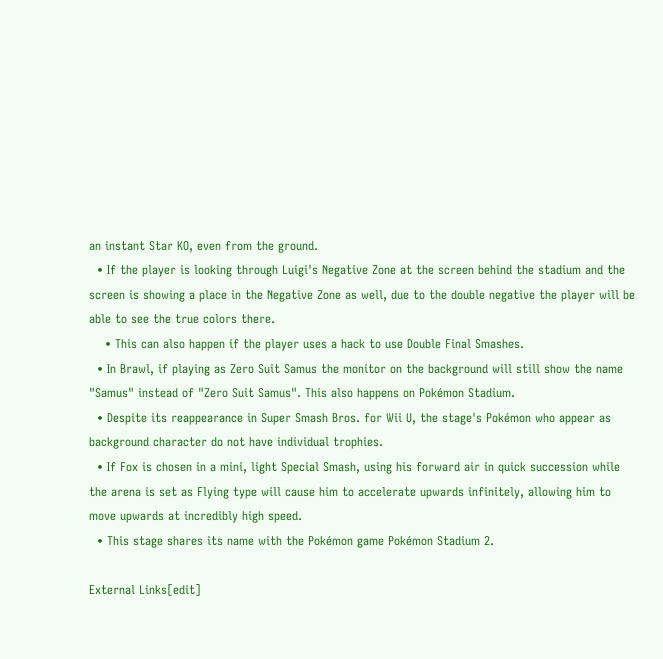an instant Star KO, even from the ground.
  • If the player is looking through Luigi's Negative Zone at the screen behind the stadium and the screen is showing a place in the Negative Zone as well, due to the double negative the player will be able to see the true colors there.
    • This can also happen if the player uses a hack to use Double Final Smashes.
  • In Brawl, if playing as Zero Suit Samus the monitor on the background will still show the name "Samus" instead of "Zero Suit Samus". This also happens on Pokémon Stadium.
  • Despite its reappearance in Super Smash Bros. for Wii U, the stage's Pokémon who appear as background character do not have individual trophies.
  • If Fox is chosen in a mini, light Special Smash, using his forward air in quick succession while the arena is set as Flying type will cause him to accelerate upwards infinitely, allowing him to move upwards at incredibly high speed.
  • This stage shares its name with the Pokémon game Pokémon Stadium 2.

External Links[edit]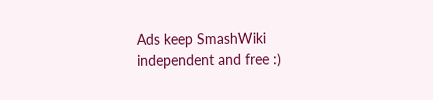Ads keep SmashWiki independent and free :)